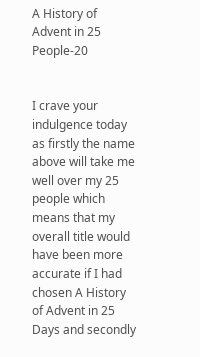A History of Advent in 25 People-20


I crave your indulgence today as firstly the name above will take me well over my 25 people which means that my overall title would have been more accurate if I had chosen A History of Advent in 25 Days and secondly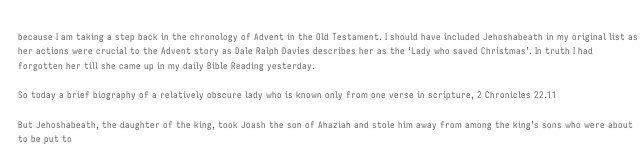because I am taking a step back in the chronology of Advent in the Old Testament. I should have included Jehoshabeath in my original list as her actions were crucial to the Advent story as Dale Ralph Davies describes her as the ‘Lady who saved Christmas’. In truth I had forgotten her till she came up in my daily Bible Reading yesterday.

So today a brief biography of a relatively obscure lady who is known only from one verse in scripture, 2 Chronicles 22.11

But Jehoshabeath, the daughter of the king, took Joash the son of Ahaziah and stole him away from among the king’s sons who were about to be put to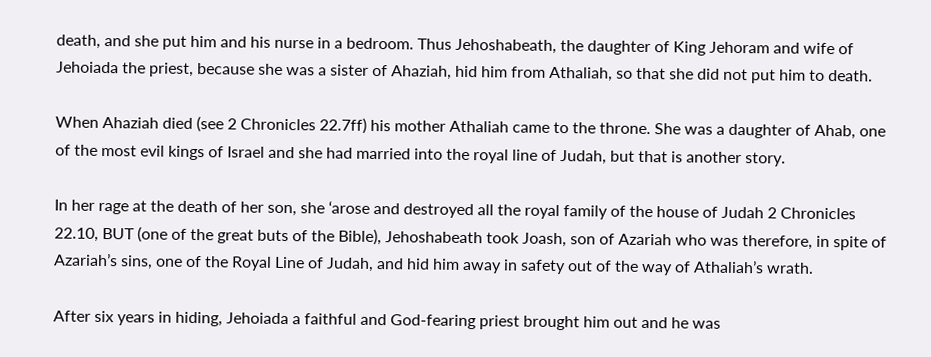death, and she put him and his nurse in a bedroom. Thus Jehoshabeath, the daughter of King Jehoram and wife of Jehoiada the priest, because she was a sister of Ahaziah, hid him from Athaliah, so that she did not put him to death.

When Ahaziah died (see 2 Chronicles 22.7ff) his mother Athaliah came to the throne. She was a daughter of Ahab, one of the most evil kings of Israel and she had married into the royal line of Judah, but that is another story.

In her rage at the death of her son, she ‘arose and destroyed all the royal family of the house of Judah 2 Chronicles 22.10, BUT (one of the great buts of the Bible), Jehoshabeath took Joash, son of Azariah who was therefore, in spite of Azariah’s sins, one of the Royal Line of Judah, and hid him away in safety out of the way of Athaliah’s wrath.

After six years in hiding, Jehoiada a faithful and God-fearing priest brought him out and he was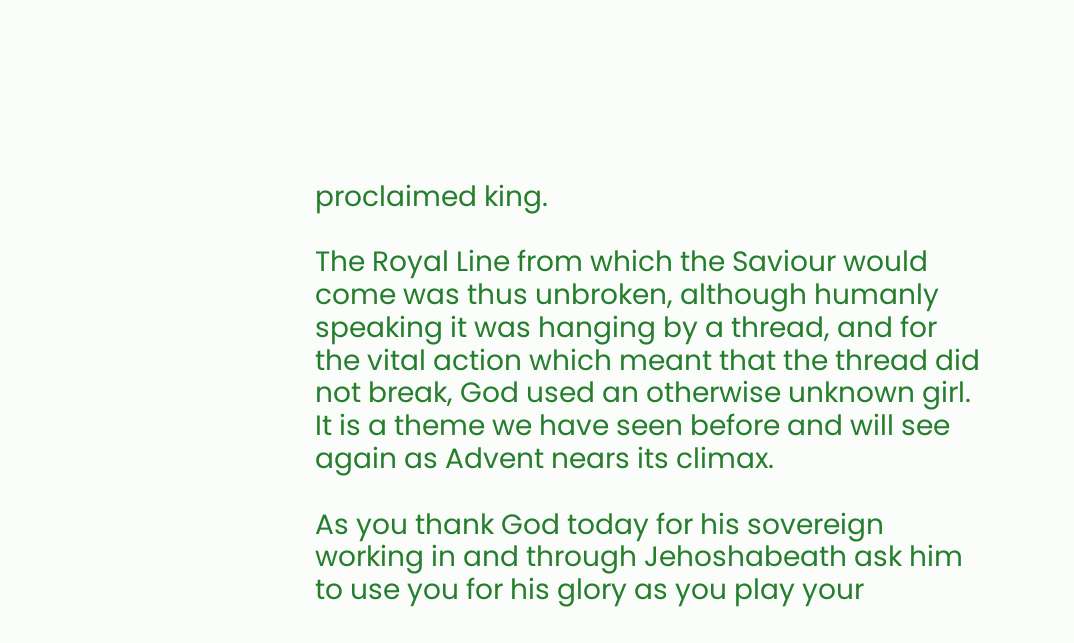proclaimed king.

The Royal Line from which the Saviour would come was thus unbroken, although humanly speaking it was hanging by a thread, and for the vital action which meant that the thread did not break, God used an otherwise unknown girl. It is a theme we have seen before and will see again as Advent nears its climax.

As you thank God today for his sovereign working in and through Jehoshabeath ask him to use you for his glory as you play your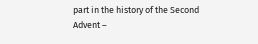part in the history of the Second Advent –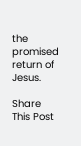the promised return of Jesus.

Share This Post